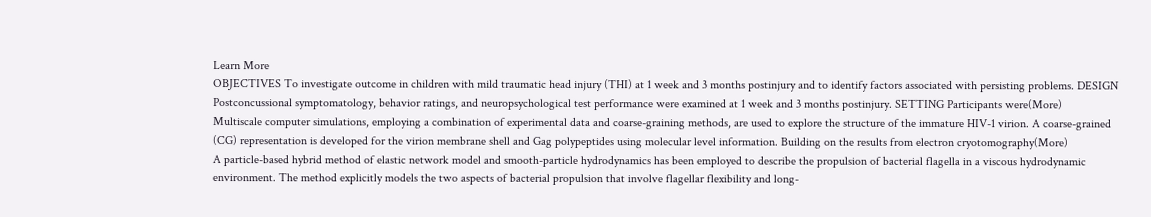Learn More
OBJECTIVES To investigate outcome in children with mild traumatic head injury (THI) at 1 week and 3 months postinjury and to identify factors associated with persisting problems. DESIGN Postconcussional symptomatology, behavior ratings, and neuropsychological test performance were examined at 1 week and 3 months postinjury. SETTING Participants were(More)
Multiscale computer simulations, employing a combination of experimental data and coarse-graining methods, are used to explore the structure of the immature HIV-1 virion. A coarse-grained (CG) representation is developed for the virion membrane shell and Gag polypeptides using molecular level information. Building on the results from electron cryotomography(More)
A particle-based hybrid method of elastic network model and smooth-particle hydrodynamics has been employed to describe the propulsion of bacterial flagella in a viscous hydrodynamic environment. The method explicitly models the two aspects of bacterial propulsion that involve flagellar flexibility and long-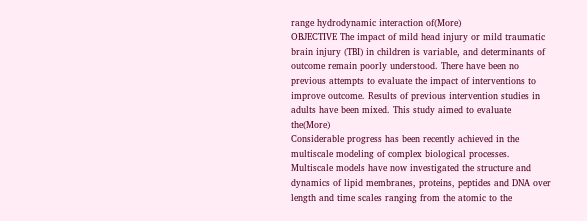range hydrodynamic interaction of(More)
OBJECTIVE The impact of mild head injury or mild traumatic brain injury (TBI) in children is variable, and determinants of outcome remain poorly understood. There have been no previous attempts to evaluate the impact of interventions to improve outcome. Results of previous intervention studies in adults have been mixed. This study aimed to evaluate the(More)
Considerable progress has been recently achieved in the multiscale modeling of complex biological processes. Multiscale models have now investigated the structure and dynamics of lipid membranes, proteins, peptides and DNA over length and time scales ranging from the atomic to the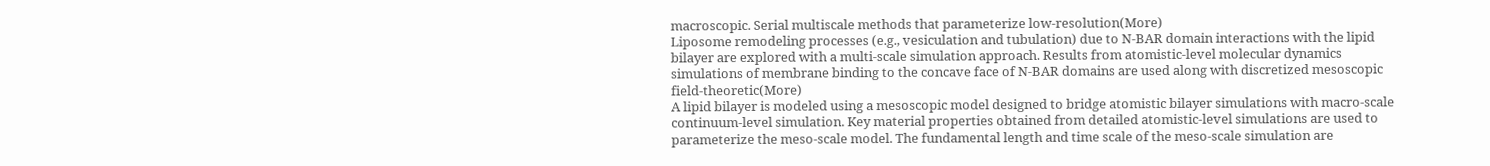macroscopic. Serial multiscale methods that parameterize low-resolution(More)
Liposome remodeling processes (e.g., vesiculation and tubulation) due to N-BAR domain interactions with the lipid bilayer are explored with a multi-scale simulation approach. Results from atomistic-level molecular dynamics simulations of membrane binding to the concave face of N-BAR domains are used along with discretized mesoscopic field-theoretic(More)
A lipid bilayer is modeled using a mesoscopic model designed to bridge atomistic bilayer simulations with macro-scale continuum-level simulation. Key material properties obtained from detailed atomistic-level simulations are used to parameterize the meso-scale model. The fundamental length and time scale of the meso-scale simulation are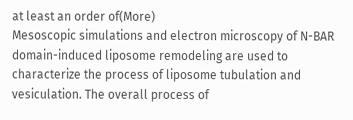at least an order of(More)
Mesoscopic simulations and electron microscopy of N-BAR domain-induced liposome remodeling are used to characterize the process of liposome tubulation and vesiculation. The overall process of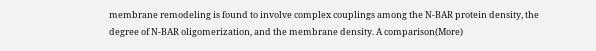membrane remodeling is found to involve complex couplings among the N-BAR protein density, the degree of N-BAR oligomerization, and the membrane density. A comparison(More)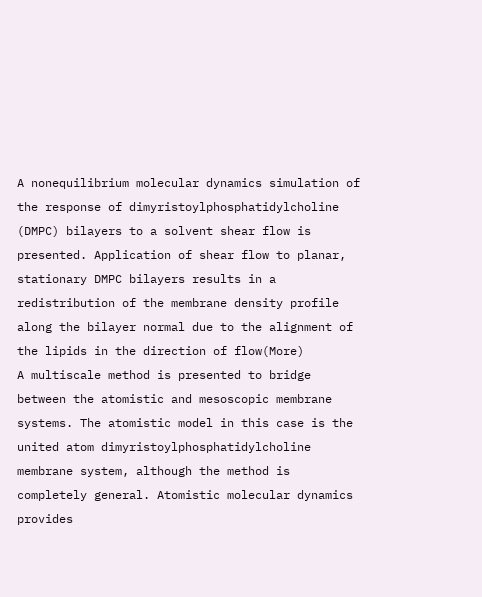A nonequilibrium molecular dynamics simulation of the response of dimyristoylphosphatidylcholine (DMPC) bilayers to a solvent shear flow is presented. Application of shear flow to planar, stationary DMPC bilayers results in a redistribution of the membrane density profile along the bilayer normal due to the alignment of the lipids in the direction of flow(More)
A multiscale method is presented to bridge between the atomistic and mesoscopic membrane systems. The atomistic model in this case is the united atom dimyristoylphosphatidylcholine membrane system, although the method is completely general. Atomistic molecular dynamics provides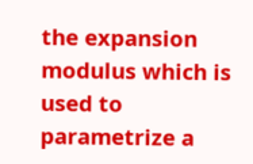the expansion modulus which is used to parametrize a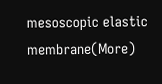mesoscopic elastic membrane(More)